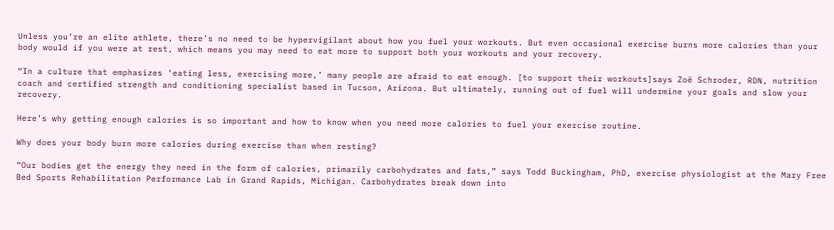Unless you’re an elite athlete, there’s no need to be hypervigilant about how you fuel your workouts. But even occasional exercise burns more calories than your body would if you were at rest, which means you may need to eat more to support both your workouts and your recovery.

“In a culture that emphasizes ‘eating less, exercising more,’ many people are afraid to eat enough. [to support their workouts]says Zoë Schroder, RDN, nutrition coach and certified strength and conditioning specialist based in Tucson, Arizona. But ultimately, running out of fuel will undermine your goals and slow your recovery.

Here’s why getting enough calories is so important and how to know when you need more calories to fuel your exercise routine.

Why does your body burn more calories during exercise than when resting?

“Our bodies get the energy they need in the form of calories, primarily carbohydrates and fats,” says Todd Buckingham, PhD, exercise physiologist at the Mary Free Bed Sports Rehabilitation Performance Lab in Grand Rapids, Michigan. Carbohydrates break down into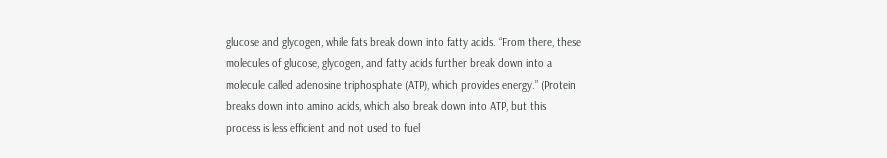glucose and glycogen, while fats break down into fatty acids. “From there, these molecules of glucose, glycogen, and fatty acids further break down into a molecule called adenosine triphosphate (ATP), which provides energy.” (Protein breaks down into amino acids, which also break down into ATP, but this process is less efficient and not used to fuel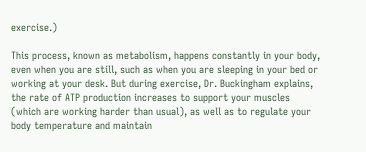exercise.)

This process, known as metabolism, happens constantly in your body, even when you are still, such as when you are sleeping in your bed or working at your desk. But during exercise, Dr. Buckingham explains, the rate of ATP production increases to support your muscles (which are working harder than usual), as well as to regulate your body temperature and maintain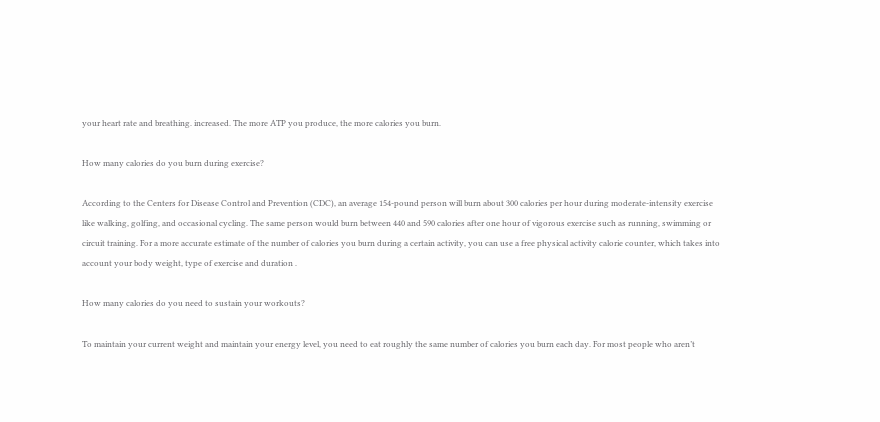your heart rate and breathing. increased. The more ATP you produce, the more calories you burn.

How many calories do you burn during exercise?

According to the Centers for Disease Control and Prevention (CDC), an average 154-pound person will burn about 300 calories per hour during moderate-intensity exercise like walking, golfing, and occasional cycling. The same person would burn between 440 and 590 calories after one hour of vigorous exercise such as running, swimming or circuit training. For a more accurate estimate of the number of calories you burn during a certain activity, you can use a free physical activity calorie counter, which takes into account your body weight, type of exercise and duration .

How many calories do you need to sustain your workouts?

To maintain your current weight and maintain your energy level, you need to eat roughly the same number of calories you burn each day. For most people who aren’t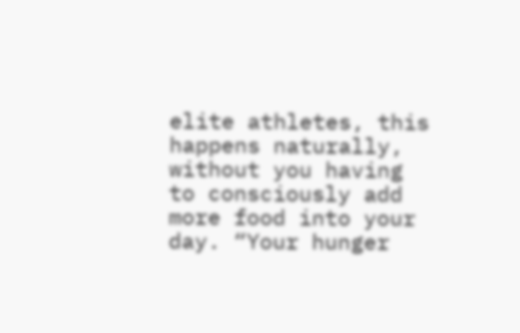elite athletes, this happens naturally, without you having to consciously add more food into your day. “Your hunger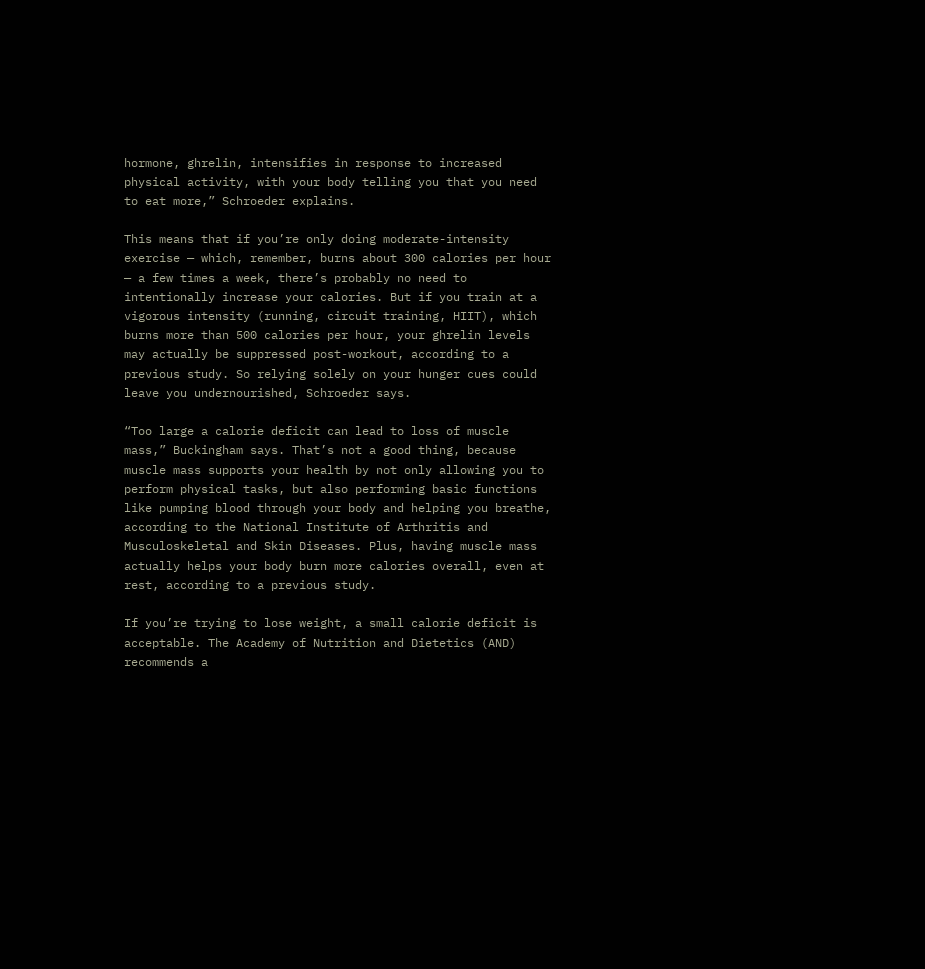hormone, ghrelin, intensifies in response to increased physical activity, with your body telling you that you need to eat more,” Schroeder explains.

This means that if you’re only doing moderate-intensity exercise — which, remember, burns about 300 calories per hour — a few times a week, there’s probably no need to intentionally increase your calories. But if you train at a vigorous intensity (running, circuit training, HIIT), which burns more than 500 calories per hour, your ghrelin levels may actually be suppressed post-workout, according to a previous study. So relying solely on your hunger cues could leave you undernourished, Schroeder says.

“Too large a calorie deficit can lead to loss of muscle mass,” Buckingham says. That’s not a good thing, because muscle mass supports your health by not only allowing you to perform physical tasks, but also performing basic functions like pumping blood through your body and helping you breathe, according to the National Institute of Arthritis and Musculoskeletal and Skin Diseases. Plus, having muscle mass actually helps your body burn more calories overall, even at rest, according to a previous study.

If you’re trying to lose weight, a small calorie deficit is acceptable. The Academy of Nutrition and Dietetics (AND) recommends a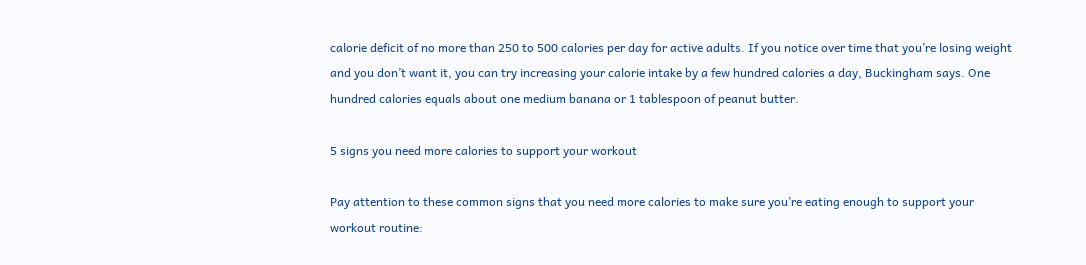calorie deficit of no more than 250 to 500 calories per day for active adults. If you notice over time that you’re losing weight and you don’t want it, you can try increasing your calorie intake by a few hundred calories a day, Buckingham says. One hundred calories equals about one medium banana or 1 tablespoon of peanut butter.

5 signs you need more calories to support your workout

Pay attention to these common signs that you need more calories to make sure you’re eating enough to support your workout routine: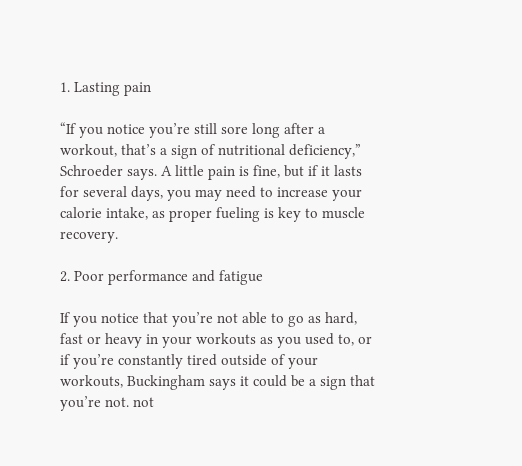1. Lasting pain

“If you notice you’re still sore long after a workout, that’s a sign of nutritional deficiency,” Schroeder says. A little pain is fine, but if it lasts for several days, you may need to increase your calorie intake, as proper fueling is key to muscle recovery.

2. Poor performance and fatigue

If you notice that you’re not able to go as hard, fast or heavy in your workouts as you used to, or if you’re constantly tired outside of your workouts, Buckingham says it could be a sign that you’re not. not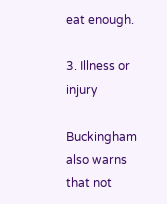eat enough.

3. Illness or injury

Buckingham also warns that not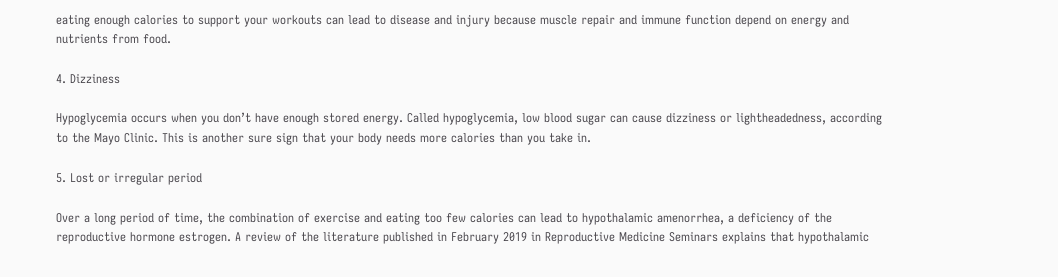eating enough calories to support your workouts can lead to disease and injury because muscle repair and immune function depend on energy and nutrients from food.

4. Dizziness

Hypoglycemia occurs when you don’t have enough stored energy. Called hypoglycemia, low blood sugar can cause dizziness or lightheadedness, according to the Mayo Clinic. This is another sure sign that your body needs more calories than you take in.

5. Lost or irregular period

Over a long period of time, the combination of exercise and eating too few calories can lead to hypothalamic amenorrhea, a deficiency of the reproductive hormone estrogen. A review of the literature published in February 2019 in Reproductive Medicine Seminars explains that hypothalamic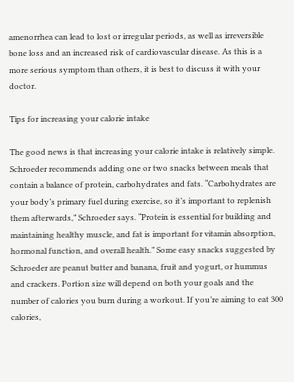amenorrhea can lead to lost or irregular periods, as well as irreversible bone loss and an increased risk of cardiovascular disease. As this is a more serious symptom than others, it is best to discuss it with your doctor.

Tips for increasing your calorie intake

The good news is that increasing your calorie intake is relatively simple. Schroeder recommends adding one or two snacks between meals that contain a balance of protein, carbohydrates and fats. “Carbohydrates are your body’s primary fuel during exercise, so it’s important to replenish them afterwards,” Schroeder says. “Protein is essential for building and maintaining healthy muscle, and fat is important for vitamin absorption, hormonal function, and overall health.” Some easy snacks suggested by Schroeder are peanut butter and banana, fruit and yogurt, or hummus and crackers. Portion size will depend on both your goals and the number of calories you burn during a workout. If you’re aiming to eat 300 calories,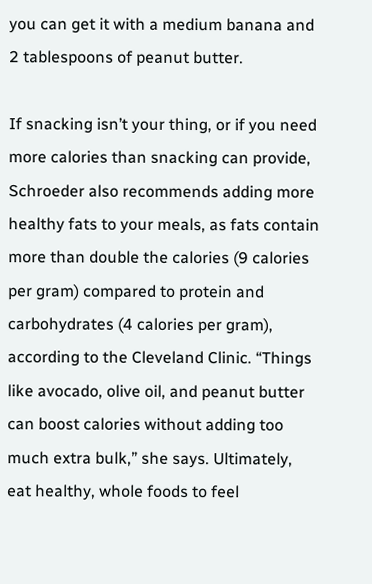you can get it with a medium banana and 2 tablespoons of peanut butter.

If snacking isn’t your thing, or if you need more calories than snacking can provide, Schroeder also recommends adding more healthy fats to your meals, as fats contain more than double the calories (9 calories per gram) compared to protein and carbohydrates (4 calories per gram), according to the Cleveland Clinic. “Things like avocado, olive oil, and peanut butter can boost calories without adding too much extra bulk,” she says. Ultimately, eat healthy, whole foods to feel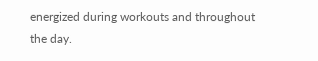energized during workouts and throughout the day.